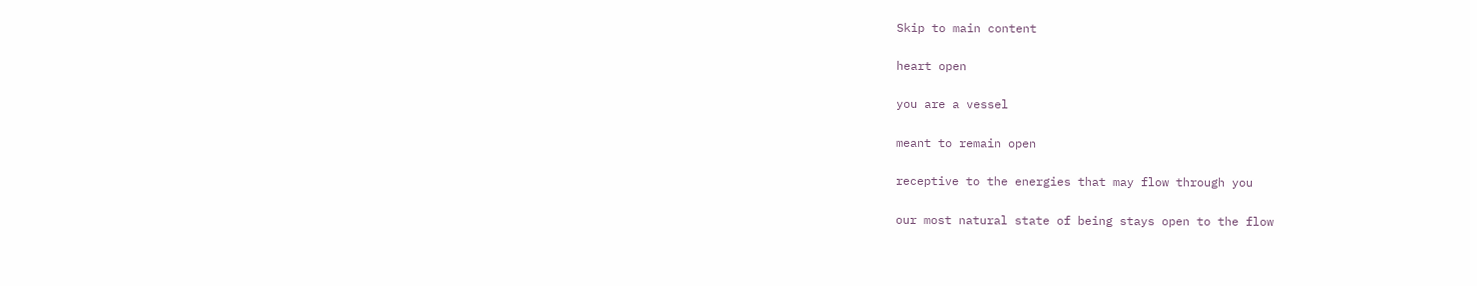Skip to main content

heart open

you are a vessel

meant to remain open

receptive to the energies that may flow through you

our most natural state of being stays open to the flow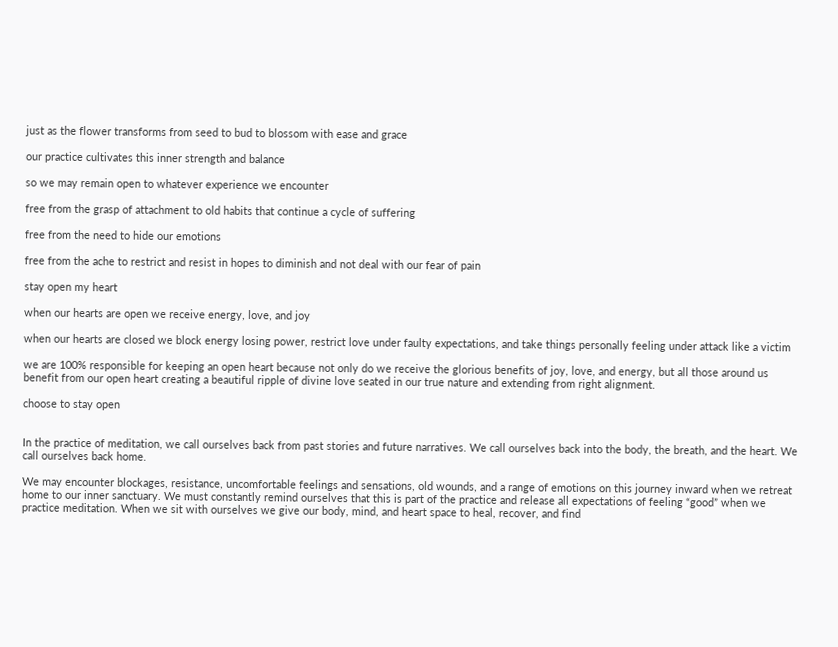just as the flower transforms from seed to bud to blossom with ease and grace

our practice cultivates this inner strength and balance

so we may remain open to whatever experience we encounter

free from the grasp of attachment to old habits that continue a cycle of suffering

free from the need to hide our emotions

free from the ache to restrict and resist in hopes to diminish and not deal with our fear of pain

stay open my heart

when our hearts are open we receive energy, love, and joy

when our hearts are closed we block energy losing power, restrict love under faulty expectations, and take things personally feeling under attack like a victim

we are 100% responsible for keeping an open heart because not only do we receive the glorious benefits of joy, love, and energy, but all those around us benefit from our open heart creating a beautiful ripple of divine love seated in our true nature and extending from right alignment.

choose to stay open


In the practice of meditation, we call ourselves back from past stories and future narratives. We call ourselves back into the body, the breath, and the heart. We call ourselves back home.

We may encounter blockages, resistance, uncomfortable feelings and sensations, old wounds, and a range of emotions on this journey inward when we retreat home to our inner sanctuary. We must constantly remind ourselves that this is part of the practice and release all expectations of feeling “good” when we practice meditation. When we sit with ourselves we give our body, mind, and heart space to heal, recover, and find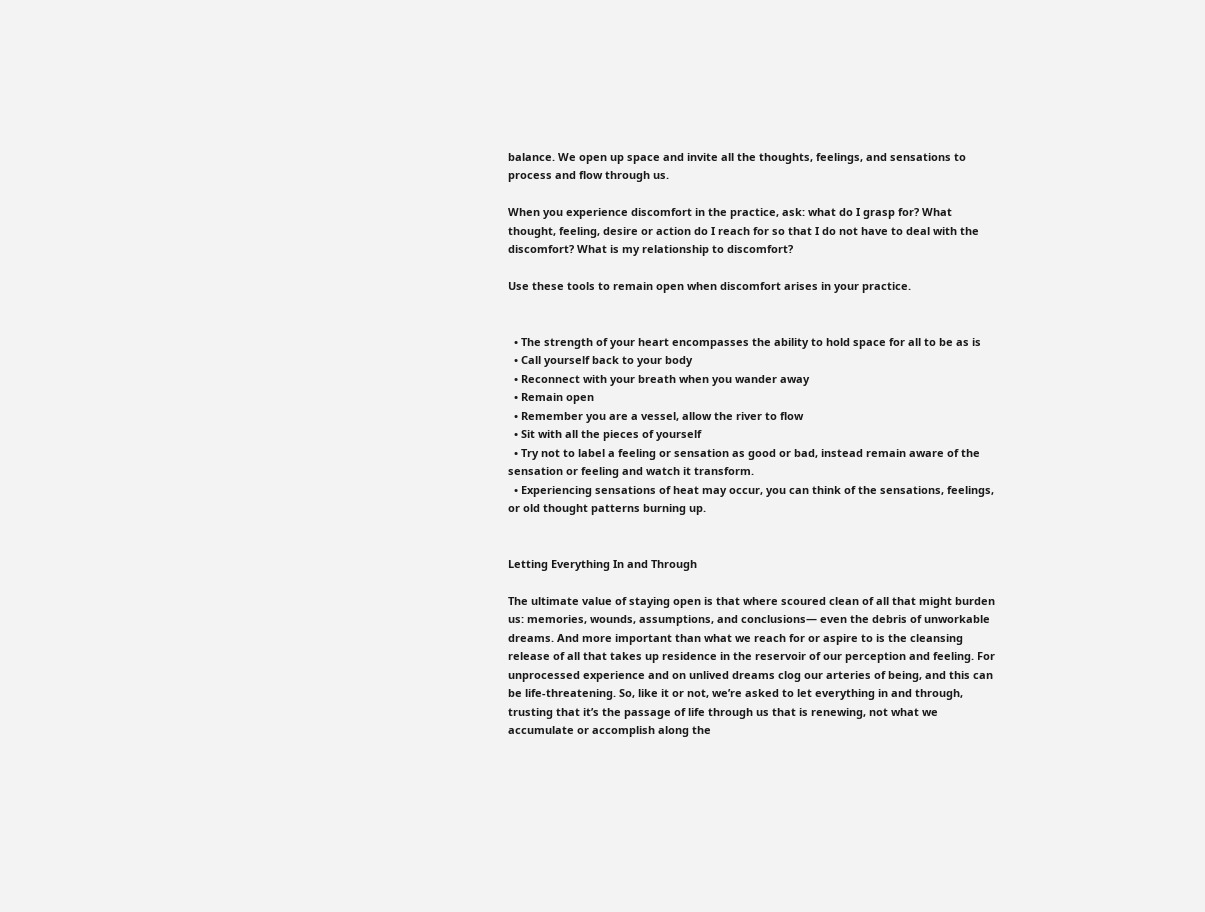balance. We open up space and invite all the thoughts, feelings, and sensations to process and flow through us.

When you experience discomfort in the practice, ask: what do I grasp for? What thought, feeling, desire or action do I reach for so that I do not have to deal with the discomfort? What is my relationship to discomfort?

Use these tools to remain open when discomfort arises in your practice.


  • The strength of your heart encompasses the ability to hold space for all to be as is
  • Call yourself back to your body
  • Reconnect with your breath when you wander away
  • Remain open
  • Remember you are a vessel, allow the river to flow
  • Sit with all the pieces of yourself
  • Try not to label a feeling or sensation as good or bad, instead remain aware of the sensation or feeling and watch it transform.
  • Experiencing sensations of heat may occur, you can think of the sensations, feelings, or old thought patterns burning up.


Letting Everything In and Through

The ultimate value of staying open is that where scoured clean of all that might burden us: memories, wounds, assumptions, and conclusions— even the debris of unworkable dreams. And more important than what we reach for or aspire to is the cleansing release of all that takes up residence in the reservoir of our perception and feeling. For unprocessed experience and on unlived dreams clog our arteries of being, and this can be life-threatening. So, like it or not, we’re asked to let everything in and through, trusting that it’s the passage of life through us that is renewing, not what we accumulate or accomplish along the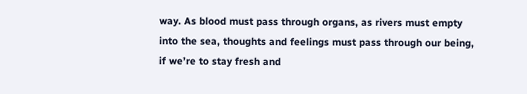way. As blood must pass through organs, as rivers must empty into the sea, thoughts and feelings must pass through our being, if we’re to stay fresh and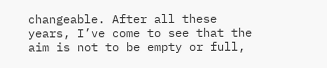changeable. After all these years, I’ve come to see that the aim is not to be empty or full,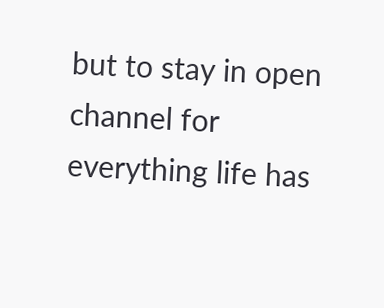but to stay in open channel for everything life has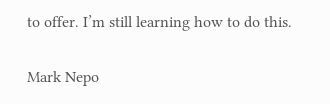to offer. I’m still learning how to do this.

Mark Nepo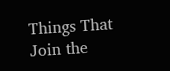Things That Join the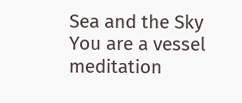Sea and the Sky
You are a vessel meditation